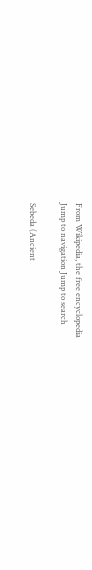From Wikipedia, the free encyclopedia
Jump to navigation Jump to search

Sebeda (Ancient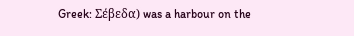Greek: Σέβεδα) was a harbour on the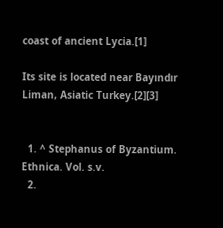coast of ancient Lycia.[1]

Its site is located near Bayındır Liman, Asiatic Turkey.[2][3]


  1. ^ Stephanus of Byzantium. Ethnica. Vol. s.v.
  2.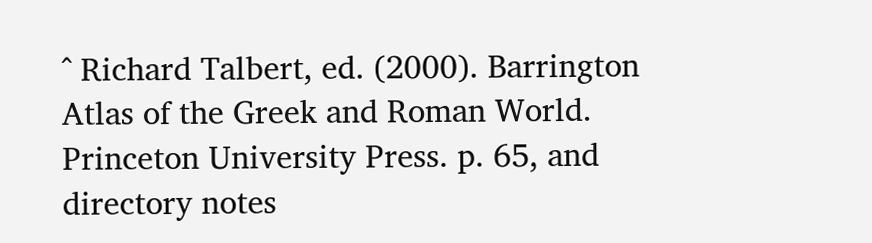^ Richard Talbert, ed. (2000). Barrington Atlas of the Greek and Roman World. Princeton University Press. p. 65, and directory notes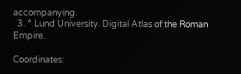accompanying.
  3. ^ Lund University. Digital Atlas of the Roman Empire.

Coordinates: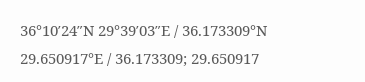36°10′24″N 29°39′03″E / 36.173309°N 29.650917°E / 36.173309; 29.650917